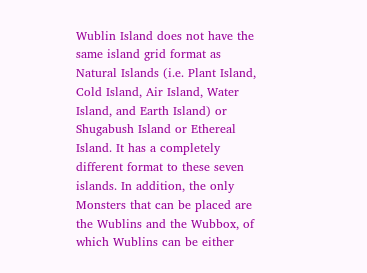Wublin Island does not have the same island grid format as Natural Islands (i.e. Plant Island, Cold Island, Air Island, Water Island, and Earth Island) or Shugabush Island or Ethereal Island. It has a completely different format to these seven islands. In addition, the only Monsters that can be placed are the Wublins and the Wubbox, of which Wublins can be either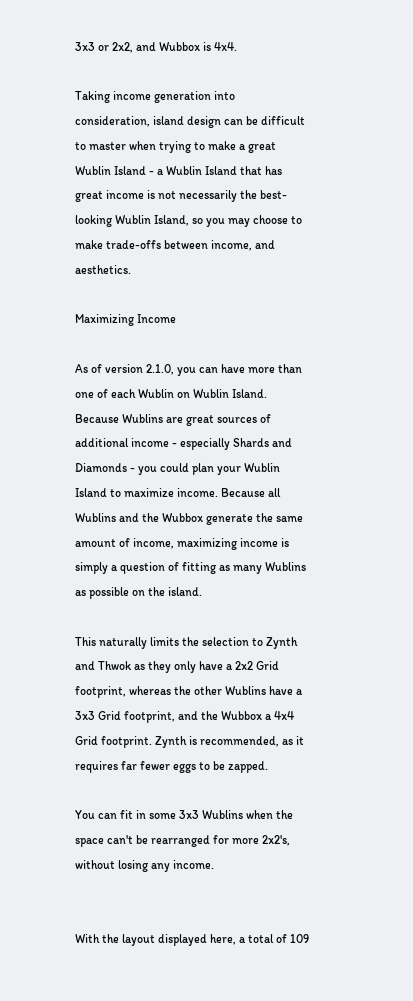3x3 or 2x2, and Wubbox is 4x4.

Taking income generation into consideration, island design can be difficult to master when trying to make a great Wublin Island - a Wublin Island that has great income is not necessarily the best-looking Wublin Island, so you may choose to make trade-offs between income, and aesthetics.

Maximizing Income

As of version 2.1.0, you can have more than one of each Wublin on Wublin Island. Because Wublins are great sources of additional income - especially Shards and Diamonds - you could plan your Wublin Island to maximize income. Because all Wublins and the Wubbox generate the same amount of income, maximizing income is simply a question of fitting as many Wublins as possible on the island.

This naturally limits the selection to Zynth and Thwok as they only have a 2x2 Grid footprint, whereas the other Wublins have a 3x3 Grid footprint, and the Wubbox a 4x4 Grid footprint. Zynth is recommended, as it requires far fewer eggs to be zapped.

You can fit in some 3x3 Wublins when the space can't be rearranged for more 2x2's, without losing any income.


With the layout displayed here, a total of 109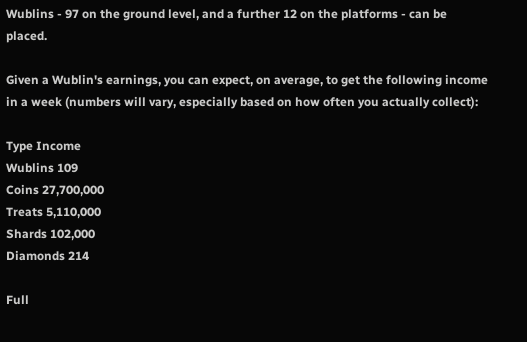Wublins - 97 on the ground level, and a further 12 on the platforms - can be placed.

Given a Wublin's earnings, you can expect, on average, to get the following income in a week (numbers will vary, especially based on how often you actually collect):

Type Income
Wublins 109
Coins 27,700,000
Treats 5,110,000
Shards 102,000
Diamonds 214

Full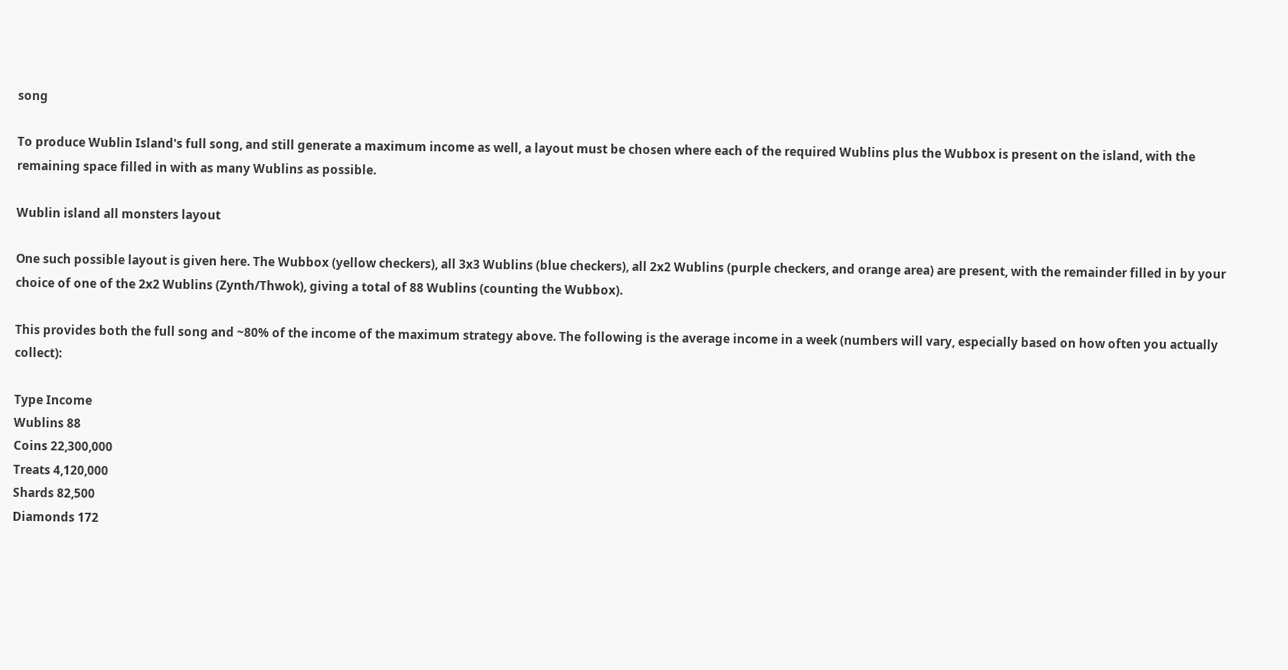song

To produce Wublin Island's full song, and still generate a maximum income as well, a layout must be chosen where each of the required Wublins plus the Wubbox is present on the island, with the remaining space filled in with as many Wublins as possible.

Wublin island all monsters layout

One such possible layout is given here. The Wubbox (yellow checkers), all 3x3 Wublins (blue checkers), all 2x2 Wublins (purple checkers, and orange area) are present, with the remainder filled in by your choice of one of the 2x2 Wublins (Zynth/Thwok), giving a total of 88 Wublins (counting the Wubbox).

This provides both the full song and ~80% of the income of the maximum strategy above. The following is the average income in a week (numbers will vary, especially based on how often you actually collect):

Type Income
Wublins 88
Coins 22,300,000
Treats 4,120,000
Shards 82,500
Diamonds 172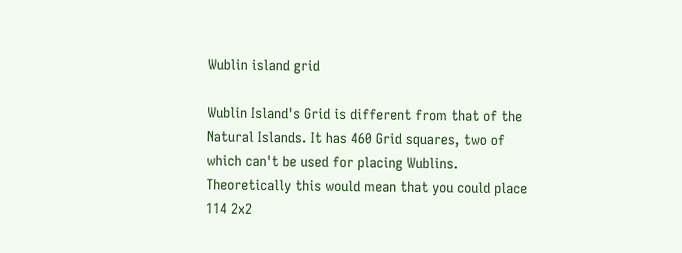Wublin island grid

Wublin Island's Grid is different from that of the Natural Islands. It has 460 Grid squares, two of which can't be used for placing Wublins. Theoretically this would mean that you could place 114 2x2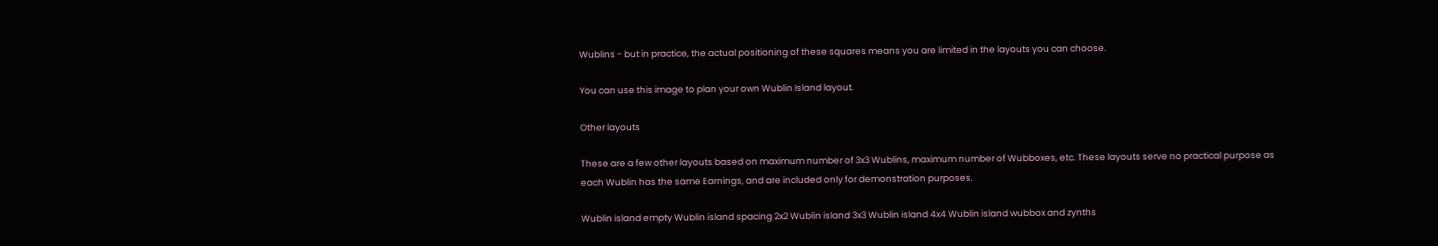Wublins - but in practice, the actual positioning of these squares means you are limited in the layouts you can choose.

You can use this image to plan your own Wublin Island layout.

Other layouts

These are a few other layouts based on maximum number of 3x3 Wublins, maximum number of Wubboxes, etc. These layouts serve no practical purpose as each Wublin has the same Earnings, and are included only for demonstration purposes.

Wublin island empty Wublin island spacing 2x2 Wublin island 3x3 Wublin island 4x4 Wublin island wubbox and zynths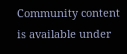Community content is available under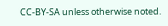CC-BY-SA unless otherwise noted.